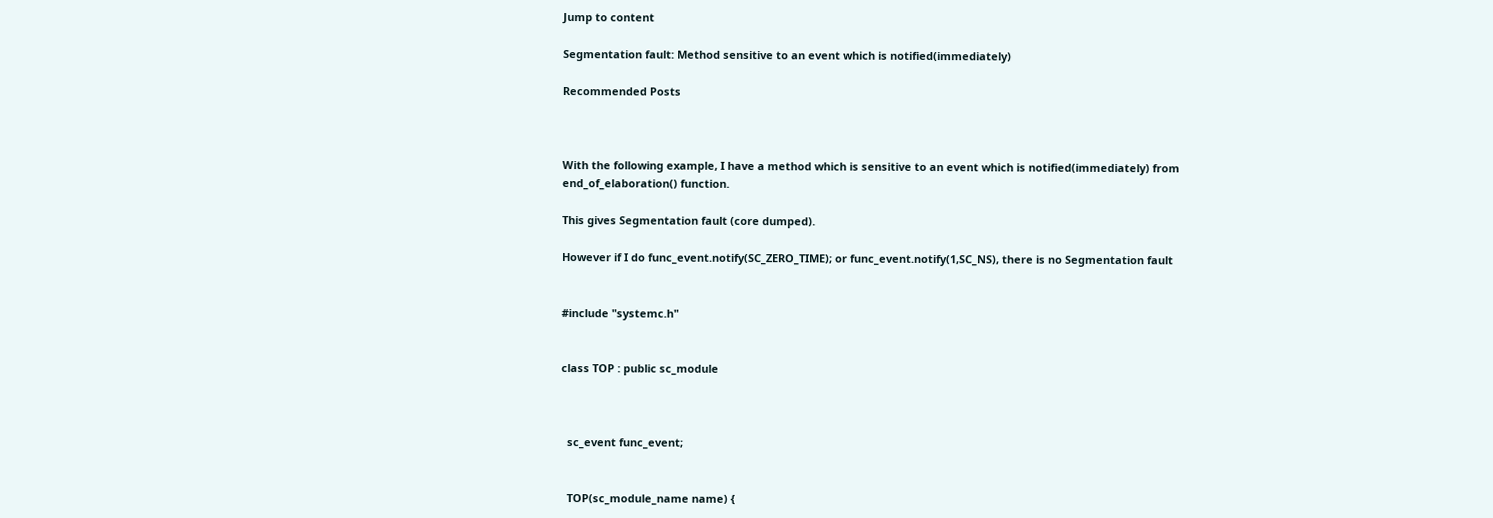Jump to content

Segmentation fault: Method sensitive to an event which is notified(immediately)

Recommended Posts



With the following example, I have a method which is sensitive to an event which is notified(immediately) from end_of_elaboration() function.

This gives Segmentation fault (core dumped).

However if I do func_event.notify(SC_ZERO_TIME); or func_event.notify(1,SC_NS), there is no Segmentation fault


#include "systemc.h"


class TOP : public sc_module



  sc_event func_event;


  TOP(sc_module_name name) {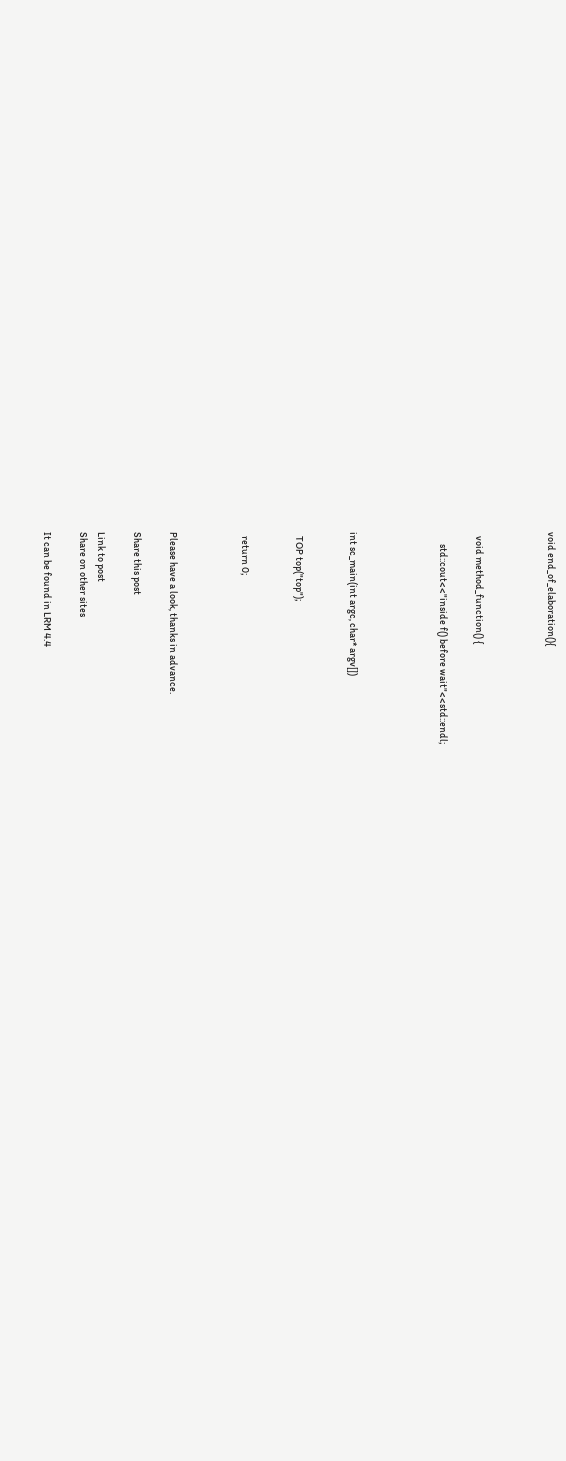void end_of_elaboration(){



  void method_function() {

      std::cout<<"inside f() before wait"<<std::endl;




int sc_main(int argc, char* argv[])


  TOP top("top");


  return 0;



Please have a look, thanks in advance.

Share this post

Link to post
Share on other sites

It can be found in LRM 4.4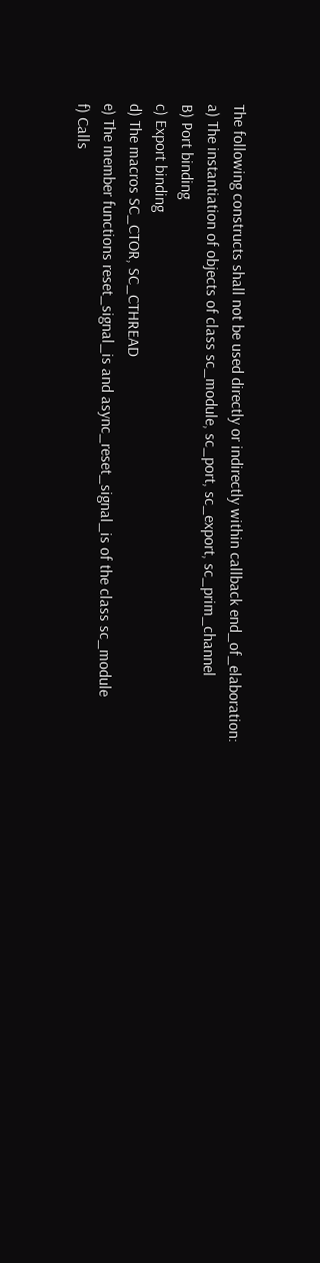The following constructs shall not be used directly or indirectly within callback end_of_elaboration:
a) The instantiation of objects of class sc_module, sc_port, sc_export, sc_prim_channel
B) Port binding
c) Export binding
d) The macros SC_CTOR, SC_CTHREAD
e) The member functions reset_signal_is and async_reset_signal_is of the class sc_module
f) Calls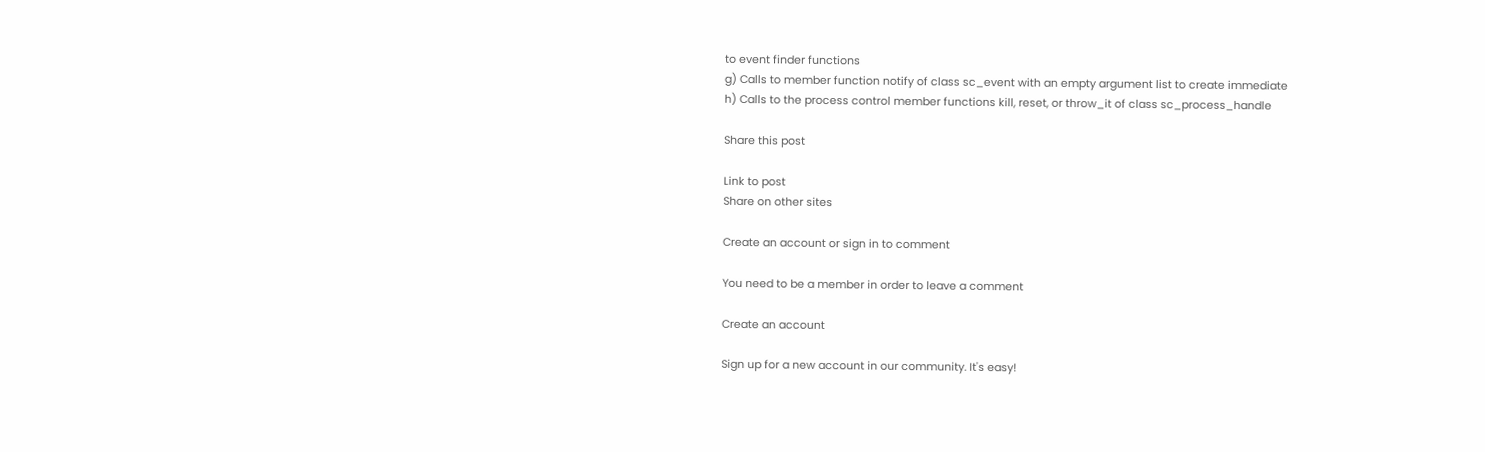to event finder functions
g) Calls to member function notify of class sc_event with an empty argument list to create immediate
h) Calls to the process control member functions kill, reset, or throw_it of class sc_process_handle

Share this post

Link to post
Share on other sites

Create an account or sign in to comment

You need to be a member in order to leave a comment

Create an account

Sign up for a new account in our community. It's easy!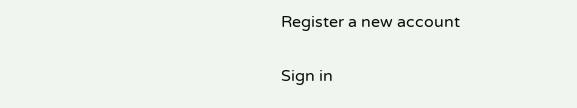Register a new account

Sign in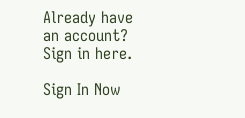Already have an account? Sign in here.

Sign In Now